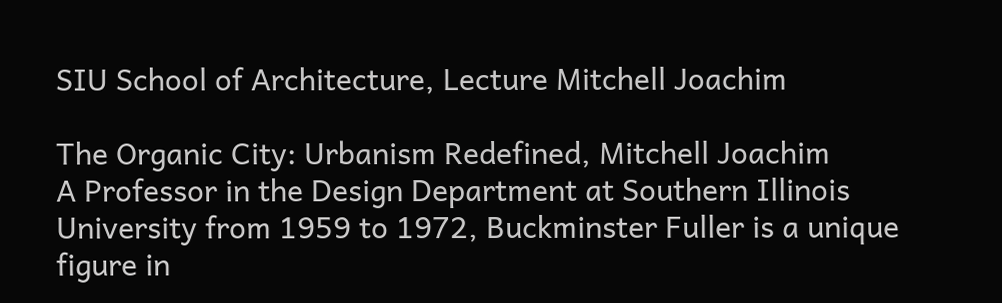SIU School of Architecture, Lecture Mitchell Joachim

The Organic City: Urbanism Redefined, Mitchell Joachim
A Professor in the Design Department at Southern Illinois University from 1959 to 1972, Buckminster Fuller is a unique figure in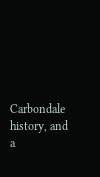Carbondale history, and a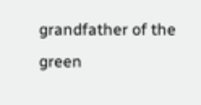grandfather of the green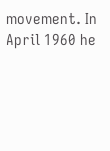movement. In April 1960 he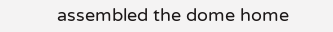assembled the dome home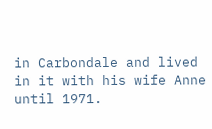in Carbondale and lived in it with his wife Anne until 1971.